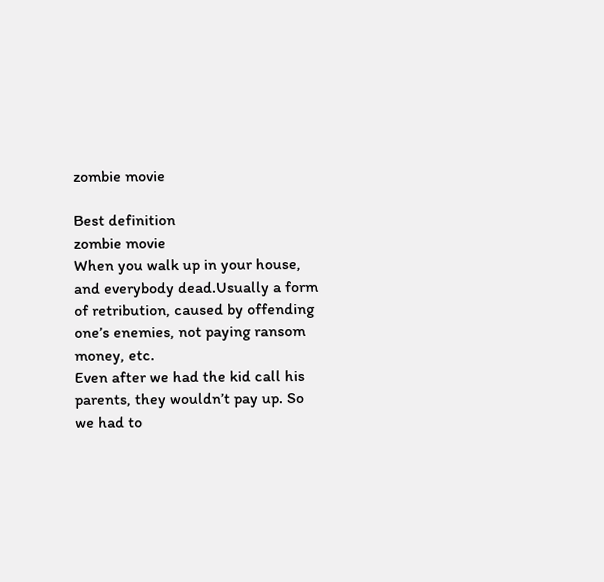zombie movie

Best definition
zombie movie
When you walk up in your house, and everybody dead.Usually a form of retribution, caused by offending one’s enemies, not paying ransom money, etc.
Even after we had the kid call his parents, they wouldn’t pay up. So we had to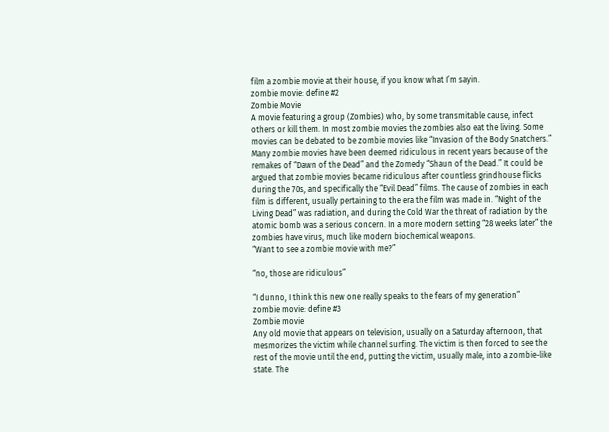film a zombie movie at their house, if you know what I’m sayin.
zombie movie: define #2
Zombie Movie
A movie featuring a group (Zombies) who, by some transmitable cause, infect others or kill them. In most zombie movies the zombies also eat the living. Some movies can be debated to be zombie movies like “Invasion of the Body Snatchers.” Many zombie movies have been deemed ridiculous in recent years because of the remakes of “Dawn of the Dead” and the Zomedy “Shaun of the Dead.” It could be argued that zombie movies became ridiculous after countless grindhouse flicks during the 70s, and specifically the “Evil Dead” films. The cause of zombies in each film is different, usually pertaining to the era the film was made in. “Night of the Living Dead” was radiation, and during the Cold War the threat of radiation by the atomic bomb was a serious concern. In a more modern setting “28 weeks later” the zombies have virus, much like modern biochemical weapons.
“Want to see a zombie movie with me?”

“no, those are ridiculous”

“I dunno, I think this new one really speaks to the fears of my generation”
zombie movie: define #3
Zombie movie
Any old movie that appears on television, usually on a Saturday afternoon, that mesmorizes the victim while channel surfing. The victim is then forced to see the rest of the movie until the end, putting the victim, usually male, into a zombie-like state. The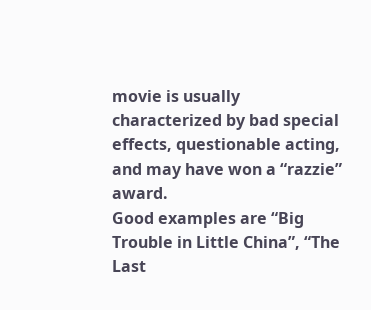movie is usually characterized by bad special effects, questionable acting, and may have won a “razzie” award.
Good examples are “Big Trouble in Little China”, “The Last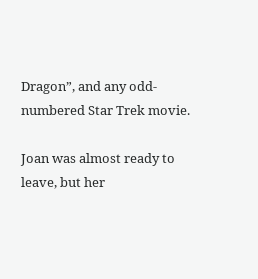Dragon”, and any odd-numbered Star Trek movie.

Joan was almost ready to leave, but her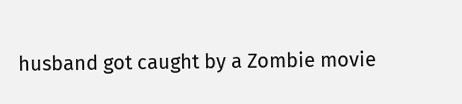husband got caught by a Zombie movie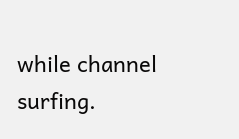while channel surfing.